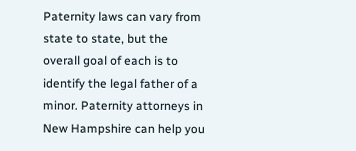Paternity laws can vary from state to state, but the overall goal of each is to identify the legal father of a minor. Paternity attorneys in New Hampshire can help you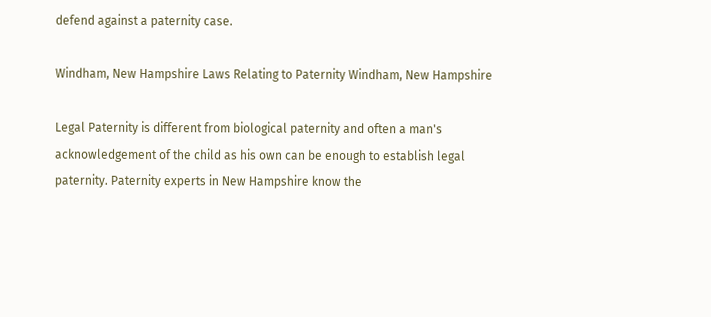defend against a paternity case.

Windham, New Hampshire Laws Relating to Paternity Windham, New Hampshire

Legal Paternity is different from biological paternity and often a man's acknowledgement of the child as his own can be enough to establish legal paternity. Paternity experts in New Hampshire know the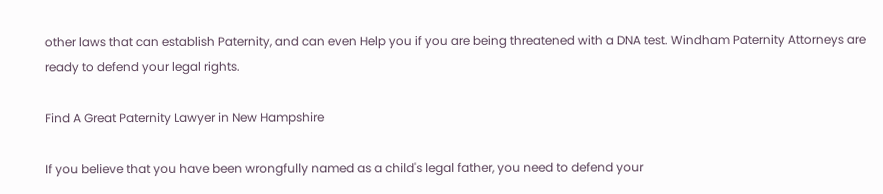other laws that can establish Paternity, and can even Help you if you are being threatened with a DNA test. Windham Paternity Attorneys are ready to defend your legal rights.

Find A Great Paternity Lawyer in New Hampshire

If you believe that you have been wrongfully named as a child's legal father, you need to defend your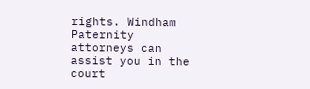rights. Windham Paternity attorneys can assist you in the court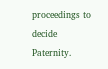proceedings to decide Paternity.